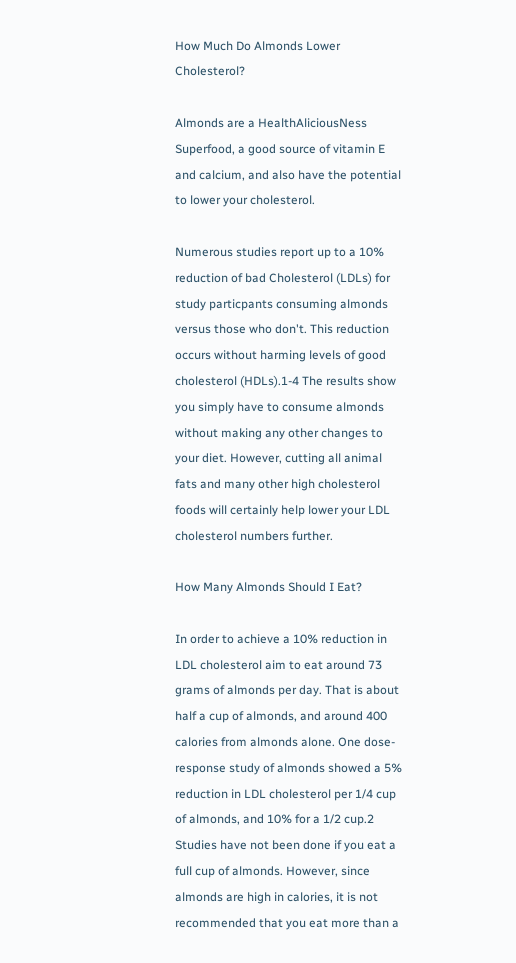How Much Do Almonds Lower Cholesterol?

Almonds are a HealthAliciousNess Superfood, a good source of vitamin E and calcium, and also have the potential to lower your cholesterol.

Numerous studies report up to a 10% reduction of bad Cholesterol (LDLs) for study particpants consuming almonds versus those who don't. This reduction occurs without harming levels of good cholesterol (HDLs).1-4 The results show you simply have to consume almonds without making any other changes to your diet. However, cutting all animal fats and many other high cholesterol foods will certainly help lower your LDL cholesterol numbers further.

How Many Almonds Should I Eat?

In order to achieve a 10% reduction in LDL cholesterol aim to eat around 73 grams of almonds per day. That is about half a cup of almonds, and around 400 calories from almonds alone. One dose-response study of almonds showed a 5% reduction in LDL cholesterol per 1/4 cup of almonds, and 10% for a 1/2 cup.2 Studies have not been done if you eat a full cup of almonds. However, since almonds are high in calories, it is not recommended that you eat more than a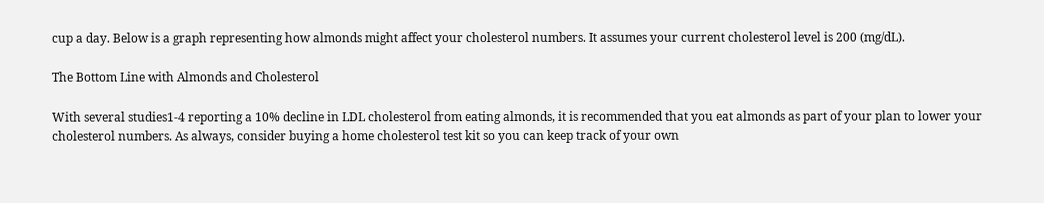cup a day. Below is a graph representing how almonds might affect your cholesterol numbers. It assumes your current cholesterol level is 200 (mg/dL).

The Bottom Line with Almonds and Cholesterol

With several studies1-4 reporting a 10% decline in LDL cholesterol from eating almonds, it is recommended that you eat almonds as part of your plan to lower your cholesterol numbers. As always, consider buying a home cholesterol test kit so you can keep track of your own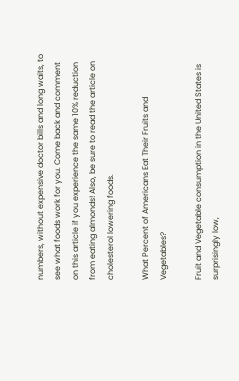numbers, without expensive doctor bills and long waits, to see what foods work for you. Come back and comment on this article if you experience the same 10% reduction from eating almonds! Also, be sure to read the article on cholesterol lowering foods.

What Percent of Americans Eat Their Fruits and Vegetables?

Fruit and Vegetable consumption in the United States is surprisingly low,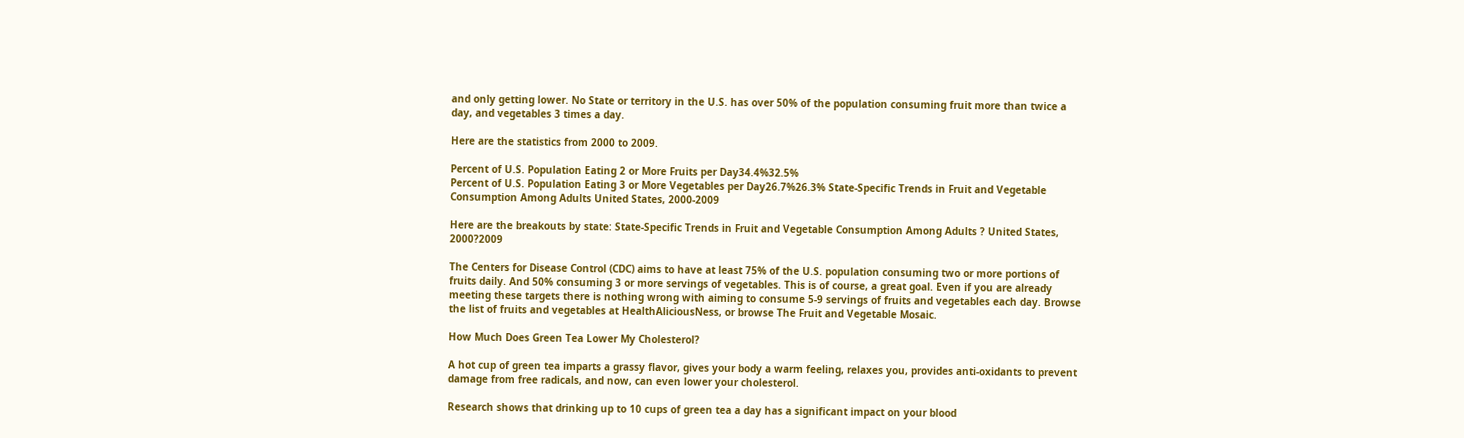and only getting lower. No State or territory in the U.S. has over 50% of the population consuming fruit more than twice a day, and vegetables 3 times a day.

Here are the statistics from 2000 to 2009.

Percent of U.S. Population Eating 2 or More Fruits per Day34.4%32.5%
Percent of U.S. Population Eating 3 or More Vegetables per Day26.7%26.3% State-Specific Trends in Fruit and Vegetable Consumption Among Adults United States, 2000-2009

Here are the breakouts by state: State-Specific Trends in Fruit and Vegetable Consumption Among Adults ? United States, 2000?2009

The Centers for Disease Control (CDC) aims to have at least 75% of the U.S. population consuming two or more portions of fruits daily. And 50% consuming 3 or more servings of vegetables. This is of course, a great goal. Even if you are already meeting these targets there is nothing wrong with aiming to consume 5-9 servings of fruits and vegetables each day. Browse the list of fruits and vegetables at HealthAliciousNess, or browse The Fruit and Vegetable Mosaic.

How Much Does Green Tea Lower My Cholesterol?

A hot cup of green tea imparts a grassy flavor, gives your body a warm feeling, relaxes you, provides anti-oxidants to prevent damage from free radicals, and now, can even lower your cholesterol.

Research shows that drinking up to 10 cups of green tea a day has a significant impact on your blood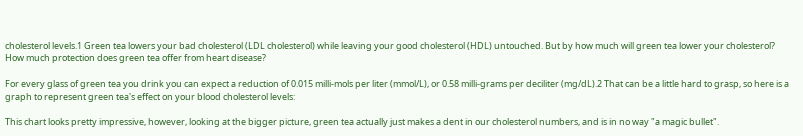cholesterol levels.1 Green tea lowers your bad cholesterol (LDL cholesterol) while leaving your good cholesterol (HDL) untouched. But by how much will green tea lower your cholesterol? How much protection does green tea offer from heart disease?

For every glass of green tea you drink you can expect a reduction of 0.015 milli-mols per liter (mmol/L), or 0.58 milli-grams per deciliter (mg/dL).2 That can be a little hard to grasp, so here is a graph to represent green tea's effect on your blood cholesterol levels:

This chart looks pretty impressive, however, looking at the bigger picture, green tea actually just makes a dent in our cholesterol numbers, and is in no way "a magic bullet".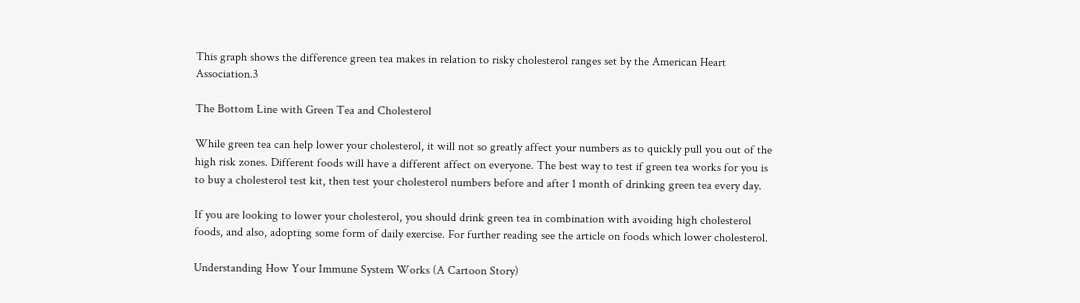This graph shows the difference green tea makes in relation to risky cholesterol ranges set by the American Heart Association.3

The Bottom Line with Green Tea and Cholesterol

While green tea can help lower your cholesterol, it will not so greatly affect your numbers as to quickly pull you out of the high risk zones. Different foods will have a different affect on everyone. The best way to test if green tea works for you is to buy a cholesterol test kit, then test your cholesterol numbers before and after 1 month of drinking green tea every day.

If you are looking to lower your cholesterol, you should drink green tea in combination with avoiding high cholesterol foods, and also, adopting some form of daily exercise. For further reading see the article on foods which lower cholesterol.

Understanding How Your Immune System Works (A Cartoon Story)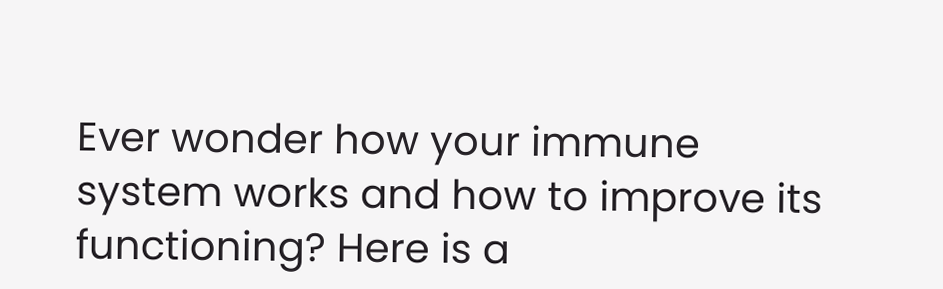Ever wonder how your immune system works and how to improve its functioning? Here is a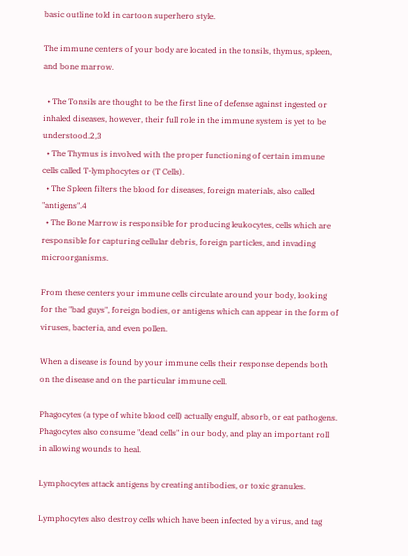basic outline told in cartoon superhero style.

The immune centers of your body are located in the tonsils, thymus, spleen, and bone marrow.

  • The Tonsils are thought to be the first line of defense against ingested or inhaled diseases, however, their full role in the immune system is yet to be understood.2,3
  • The Thymus is involved with the proper functioning of certain immune cells called T-lymphocytes or (T Cells).
  • The Spleen filters the blood for diseases, foreign materials, also called "antigens".4
  • The Bone Marrow is responsible for producing leukocytes, cells which are responsible for capturing cellular debris, foreign particles, and invading microorganisms.

From these centers your immune cells circulate around your body, looking for the "bad guys", foreign bodies, or antigens which can appear in the form of viruses, bacteria, and even pollen.

When a disease is found by your immune cells their response depends both on the disease and on the particular immune cell.

Phagocytes (a type of white blood cell) actually engulf, absorb, or eat pathogens. Phagocytes also consume "dead cells" in our body, and play an important roll in allowing wounds to heal.

Lymphocytes attack antigens by creating antibodies, or toxic granules.

Lymphocytes also destroy cells which have been infected by a virus, and tag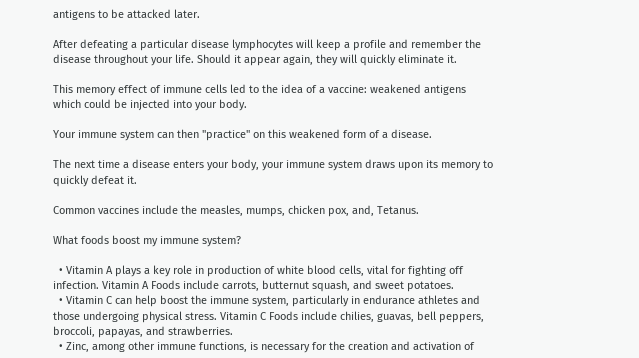antigens to be attacked later.

After defeating a particular disease lymphocytes will keep a profile and remember the disease throughout your life. Should it appear again, they will quickly eliminate it.

This memory effect of immune cells led to the idea of a vaccine: weakened antigens which could be injected into your body.

Your immune system can then "practice" on this weakened form of a disease.

The next time a disease enters your body, your immune system draws upon its memory to quickly defeat it.

Common vaccines include the measles, mumps, chicken pox, and, Tetanus.

What foods boost my immune system?

  • Vitamin A plays a key role in production of white blood cells, vital for fighting off infection. Vitamin A Foods include carrots, butternut squash, and sweet potatoes.
  • Vitamin C can help boost the immune system, particularly in endurance athletes and those undergoing physical stress. Vitamin C Foods include chilies, guavas, bell peppers, broccoli, papayas, and strawberries.
  • Zinc, among other immune functions, is necessary for the creation and activation of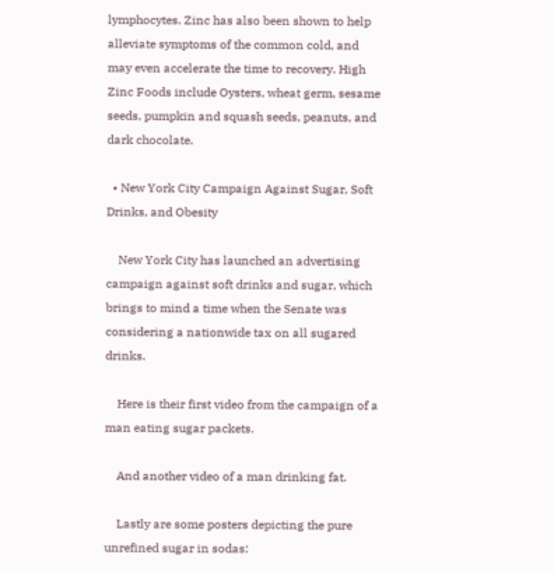lymphocytes. Zinc has also been shown to help alleviate symptoms of the common cold, and may even accelerate the time to recovery. High Zinc Foods include Oysters, wheat germ, sesame seeds, pumpkin and squash seeds, peanuts, and dark chocolate.

  • New York City Campaign Against Sugar, Soft Drinks, and Obesity

    New York City has launched an advertising campaign against soft drinks and sugar, which brings to mind a time when the Senate was considering a nationwide tax on all sugared drinks.

    Here is their first video from the campaign of a man eating sugar packets.

    And another video of a man drinking fat.

    Lastly are some posters depicting the pure unrefined sugar in sodas: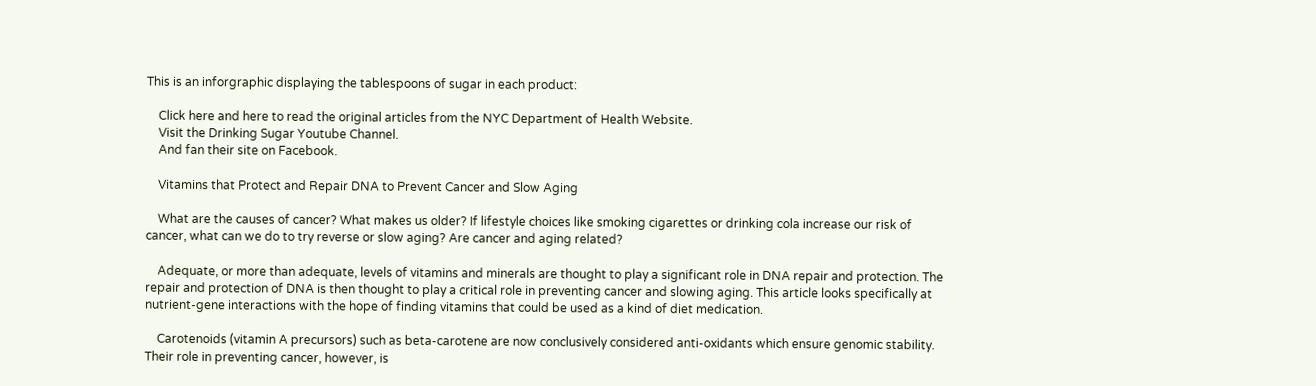This is an inforgraphic displaying the tablespoons of sugar in each product:

    Click here and here to read the original articles from the NYC Department of Health Website.
    Visit the Drinking Sugar Youtube Channel.
    And fan their site on Facebook.

    Vitamins that Protect and Repair DNA to Prevent Cancer and Slow Aging

    What are the causes of cancer? What makes us older? If lifestyle choices like smoking cigarettes or drinking cola increase our risk of cancer, what can we do to try reverse or slow aging? Are cancer and aging related?

    Adequate, or more than adequate, levels of vitamins and minerals are thought to play a significant role in DNA repair and protection. The repair and protection of DNA is then thought to play a critical role in preventing cancer and slowing aging. This article looks specifically at nutrient-gene interactions with the hope of finding vitamins that could be used as a kind of diet medication.

    Carotenoids (vitamin A precursors) such as beta-carotene are now conclusively considered anti-oxidants which ensure genomic stability. Their role in preventing cancer, however, is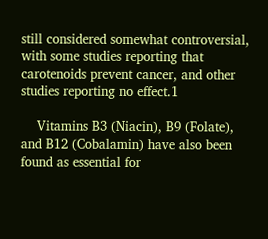still considered somewhat controversial, with some studies reporting that carotenoids prevent cancer, and other studies reporting no effect.1

    Vitamins B3 (Niacin), B9 (Folate), and B12 (Cobalamin) have also been found as essential for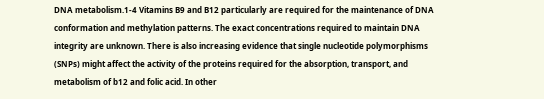DNA metabolism.1-4 Vitamins B9 and B12 particularly are required for the maintenance of DNA conformation and methylation patterns. The exact concentrations required to maintain DNA integrity are unknown. There is also increasing evidence that single nucleotide polymorphisms (SNPs) might affect the activity of the proteins required for the absorption, transport, and metabolism of b12 and folic acid. In other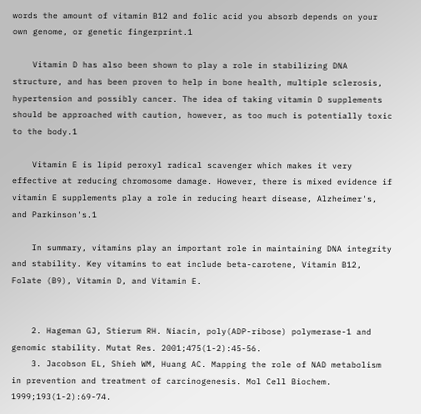words the amount of vitamin B12 and folic acid you absorb depends on your own genome, or genetic fingerprint.1

    Vitamin D has also been shown to play a role in stabilizing DNA structure, and has been proven to help in bone health, multiple sclerosis, hypertension and possibly cancer. The idea of taking vitamin D supplements should be approached with caution, however, as too much is potentially toxic to the body.1

    Vitamin E is lipid peroxyl radical scavenger which makes it very effective at reducing chromosome damage. However, there is mixed evidence if vitamin E supplements play a role in reducing heart disease, Alzheimer's, and Parkinson's.1

    In summary, vitamins play an important role in maintaining DNA integrity and stability. Key vitamins to eat include beta-carotene, Vitamin B12, Folate (B9), Vitamin D, and Vitamin E.


    2. Hageman GJ, Stierum RH. Niacin, poly(ADP-ribose) polymerase-1 and genomic stability. Mutat Res. 2001;475(1-2):45-56.
    3. Jacobson EL, Shieh WM, Huang AC. Mapping the role of NAD metabolism in prevention and treatment of carcinogenesis. Mol Cell Biochem. 1999;193(1-2):69-74.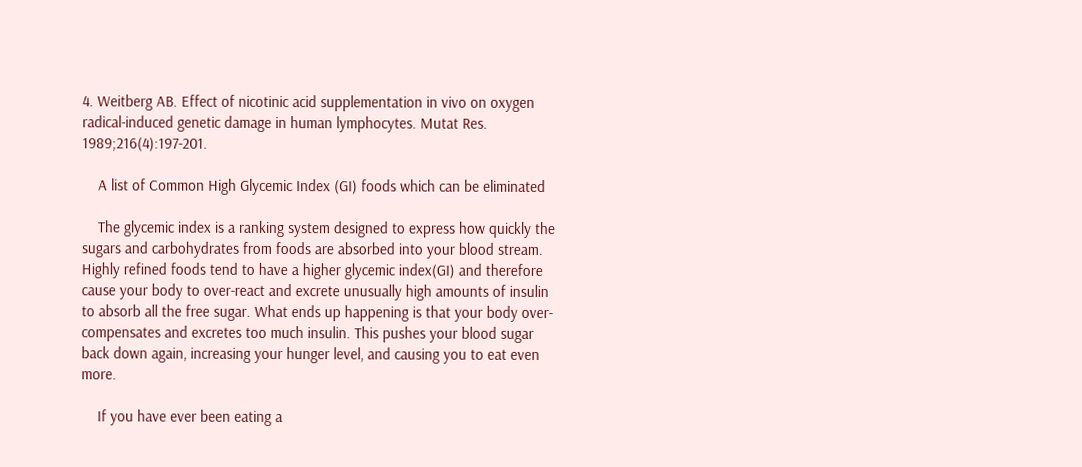4. Weitberg AB. Effect of nicotinic acid supplementation in vivo on oxygen radical-induced genetic damage in human lymphocytes. Mutat Res. 1989;216(4):197-201.

    A list of Common High Glycemic Index (GI) foods which can be eliminated

    The glycemic index is a ranking system designed to express how quickly the sugars and carbohydrates from foods are absorbed into your blood stream. Highly refined foods tend to have a higher glycemic index(GI) and therefore cause your body to over-react and excrete unusually high amounts of insulin to absorb all the free sugar. What ends up happening is that your body over-compensates and excretes too much insulin. This pushes your blood sugar back down again, increasing your hunger level, and causing you to eat even more.

    If you have ever been eating a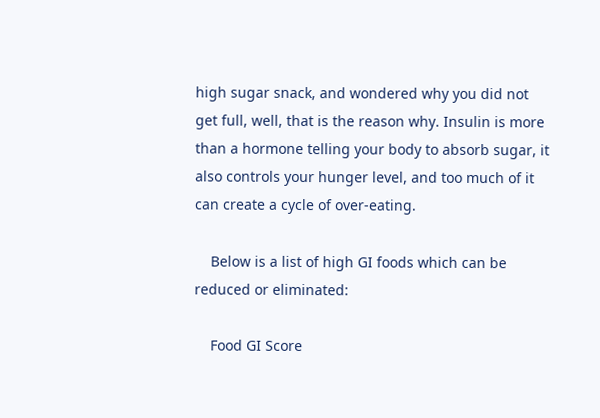high sugar snack, and wondered why you did not get full, well, that is the reason why. Insulin is more than a hormone telling your body to absorb sugar, it also controls your hunger level, and too much of it can create a cycle of over-eating.

    Below is a list of high GI foods which can be reduced or eliminated:

    Food GI Score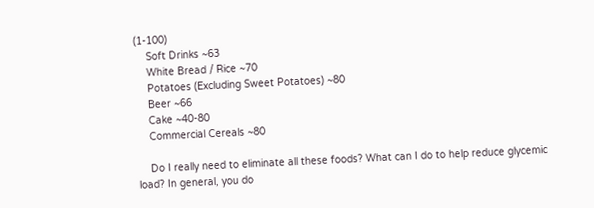(1-100)
    Soft Drinks ~63
    White Bread / Rice ~70
    Potatoes (Excluding Sweet Potatoes) ~80
    Beer ~66
    Cake ~40-80
    Commercial Cereals ~80

    Do I really need to eliminate all these foods? What can I do to help reduce glycemic load? In general, you do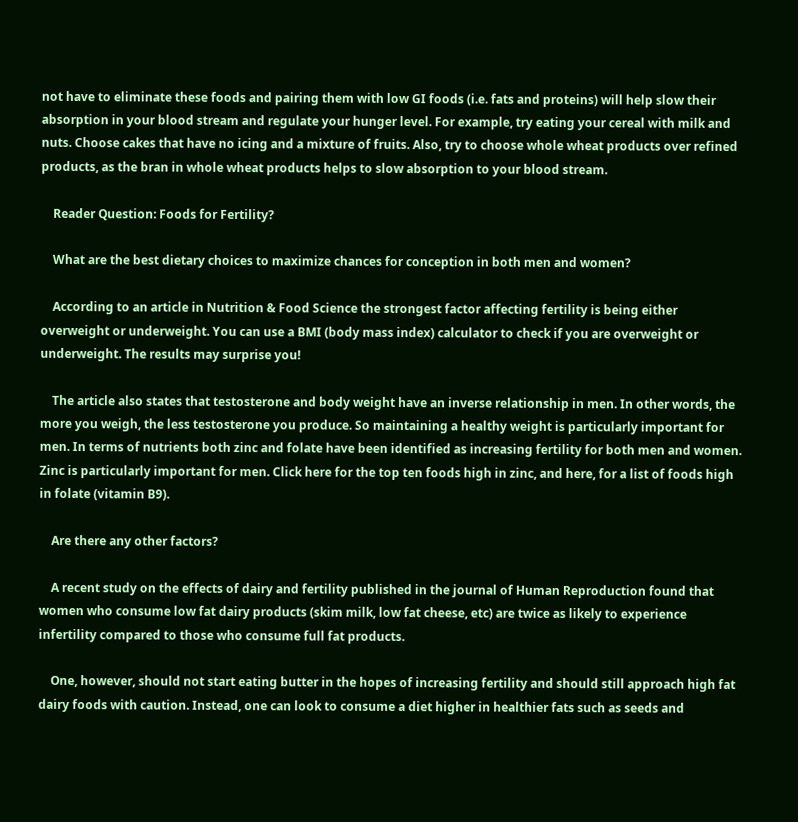not have to eliminate these foods and pairing them with low GI foods (i.e. fats and proteins) will help slow their absorption in your blood stream and regulate your hunger level. For example, try eating your cereal with milk and nuts. Choose cakes that have no icing and a mixture of fruits. Also, try to choose whole wheat products over refined products, as the bran in whole wheat products helps to slow absorption to your blood stream.

    Reader Question: Foods for Fertility?

    What are the best dietary choices to maximize chances for conception in both men and women?

    According to an article in Nutrition & Food Science the strongest factor affecting fertility is being either overweight or underweight. You can use a BMI (body mass index) calculator to check if you are overweight or underweight. The results may surprise you!

    The article also states that testosterone and body weight have an inverse relationship in men. In other words, the more you weigh, the less testosterone you produce. So maintaining a healthy weight is particularly important for men. In terms of nutrients both zinc and folate have been identified as increasing fertility for both men and women. Zinc is particularly important for men. Click here for the top ten foods high in zinc, and here, for a list of foods high in folate (vitamin B9).

    Are there any other factors?

    A recent study on the effects of dairy and fertility published in the journal of Human Reproduction found that women who consume low fat dairy products (skim milk, low fat cheese, etc) are twice as likely to experience infertility compared to those who consume full fat products.

    One, however, should not start eating butter in the hopes of increasing fertility and should still approach high fat dairy foods with caution. Instead, one can look to consume a diet higher in healthier fats such as seeds and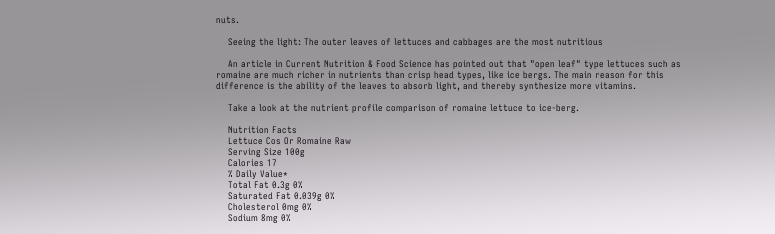nuts.

    Seeing the light: The outer leaves of lettuces and cabbages are the most nutritious

    An article in Current Nutrition & Food Science has pointed out that "open leaf" type lettuces such as romaine are much richer in nutrients than crisp head types, like ice bergs. The main reason for this difference is the ability of the leaves to absorb light, and thereby synthesize more vitamins.

    Take a look at the nutrient profile comparison of romaine lettuce to ice-berg.

    Nutrition Facts
    Lettuce Cos Or Romaine Raw
    Serving Size 100g
    Calories 17
    % Daily Value*
    Total Fat 0.3g 0%
    Saturated Fat 0.039g 0%
    Cholesterol 0mg 0%
    Sodium 8mg 0%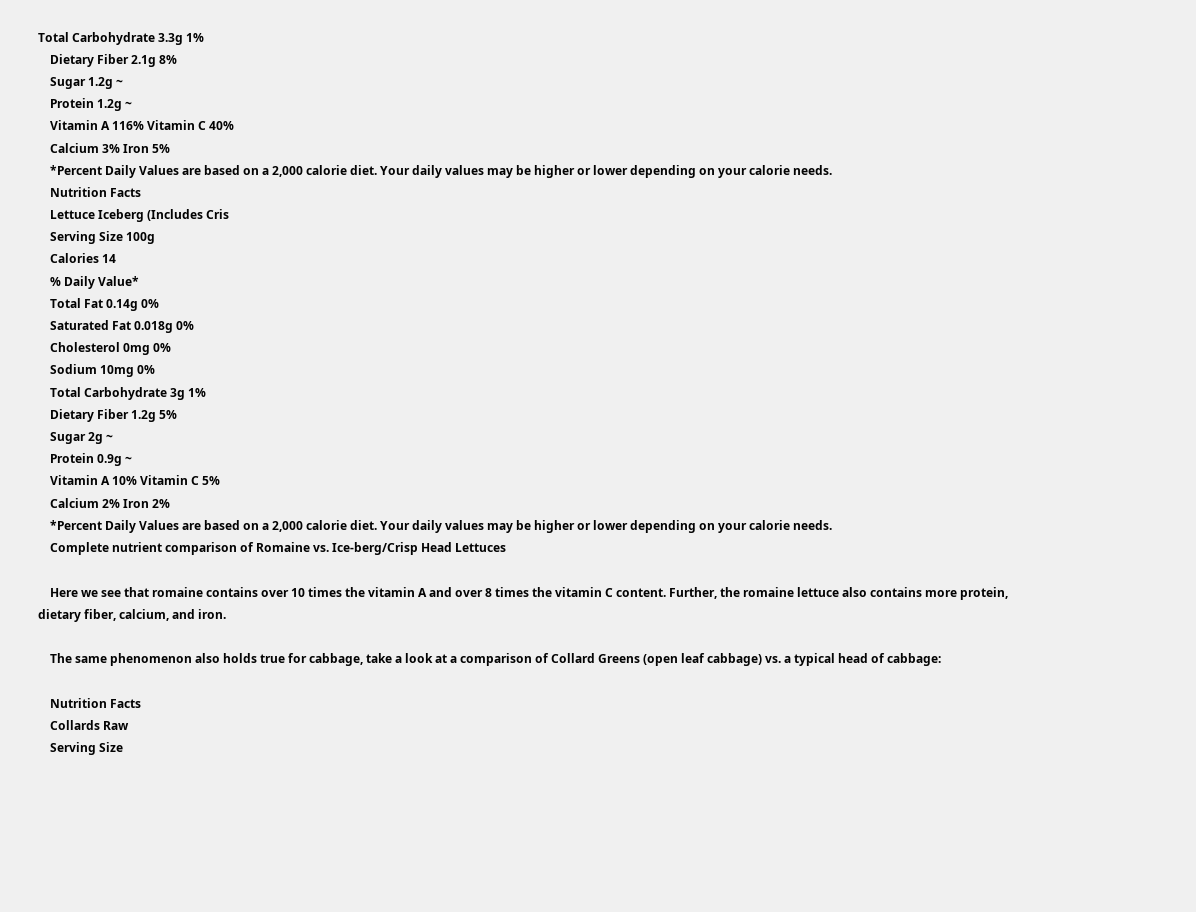Total Carbohydrate 3.3g 1%
    Dietary Fiber 2.1g 8%
    Sugar 1.2g ~
    Protein 1.2g ~
    Vitamin A 116% Vitamin C 40%
    Calcium 3% Iron 5%
    *Percent Daily Values are based on a 2,000 calorie diet. Your daily values may be higher or lower depending on your calorie needs.
    Nutrition Facts
    Lettuce Iceberg (Includes Cris
    Serving Size 100g
    Calories 14
    % Daily Value*
    Total Fat 0.14g 0%
    Saturated Fat 0.018g 0%
    Cholesterol 0mg 0%
    Sodium 10mg 0%
    Total Carbohydrate 3g 1%
    Dietary Fiber 1.2g 5%
    Sugar 2g ~
    Protein 0.9g ~
    Vitamin A 10% Vitamin C 5%
    Calcium 2% Iron 2%
    *Percent Daily Values are based on a 2,000 calorie diet. Your daily values may be higher or lower depending on your calorie needs.
    Complete nutrient comparison of Romaine vs. Ice-berg/Crisp Head Lettuces

    Here we see that romaine contains over 10 times the vitamin A and over 8 times the vitamin C content. Further, the romaine lettuce also contains more protein, dietary fiber, calcium, and iron.

    The same phenomenon also holds true for cabbage, take a look at a comparison of Collard Greens (open leaf cabbage) vs. a typical head of cabbage:

    Nutrition Facts
    Collards Raw
    Serving Size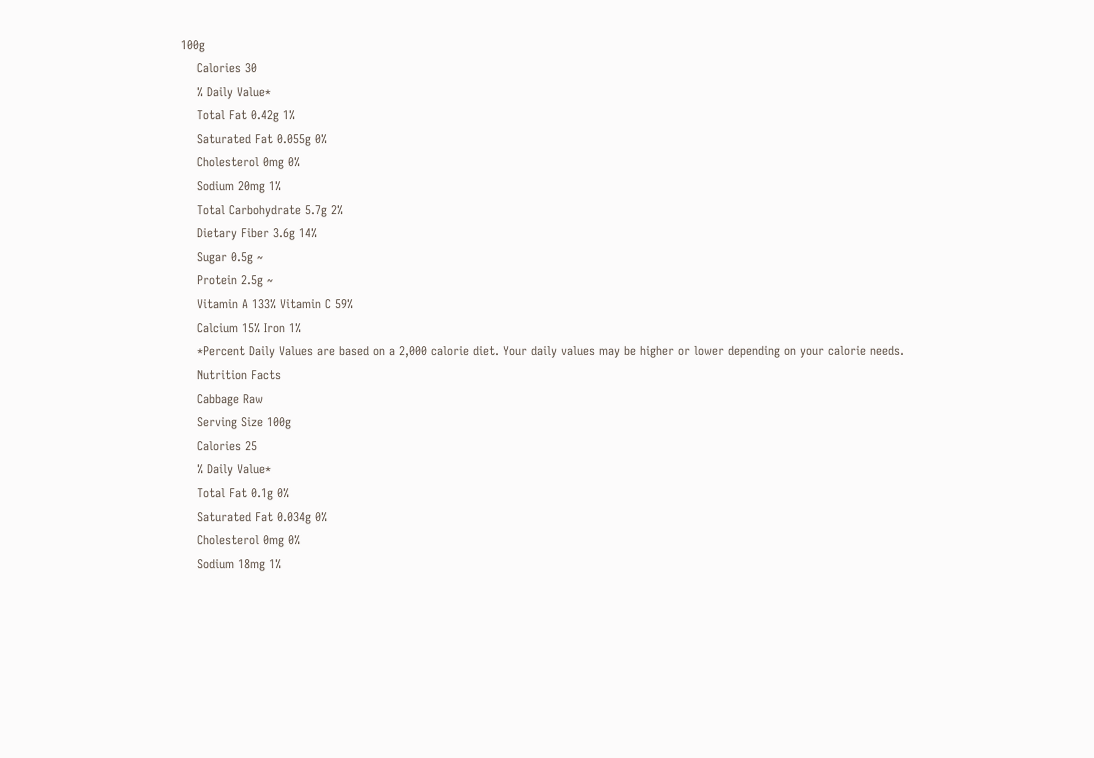100g
    Calories 30
    % Daily Value*
    Total Fat 0.42g 1%
    Saturated Fat 0.055g 0%
    Cholesterol 0mg 0%
    Sodium 20mg 1%
    Total Carbohydrate 5.7g 2%
    Dietary Fiber 3.6g 14%
    Sugar 0.5g ~
    Protein 2.5g ~
    Vitamin A 133% Vitamin C 59%
    Calcium 15% Iron 1%
    *Percent Daily Values are based on a 2,000 calorie diet. Your daily values may be higher or lower depending on your calorie needs.
    Nutrition Facts
    Cabbage Raw
    Serving Size 100g
    Calories 25
    % Daily Value*
    Total Fat 0.1g 0%
    Saturated Fat 0.034g 0%
    Cholesterol 0mg 0%
    Sodium 18mg 1%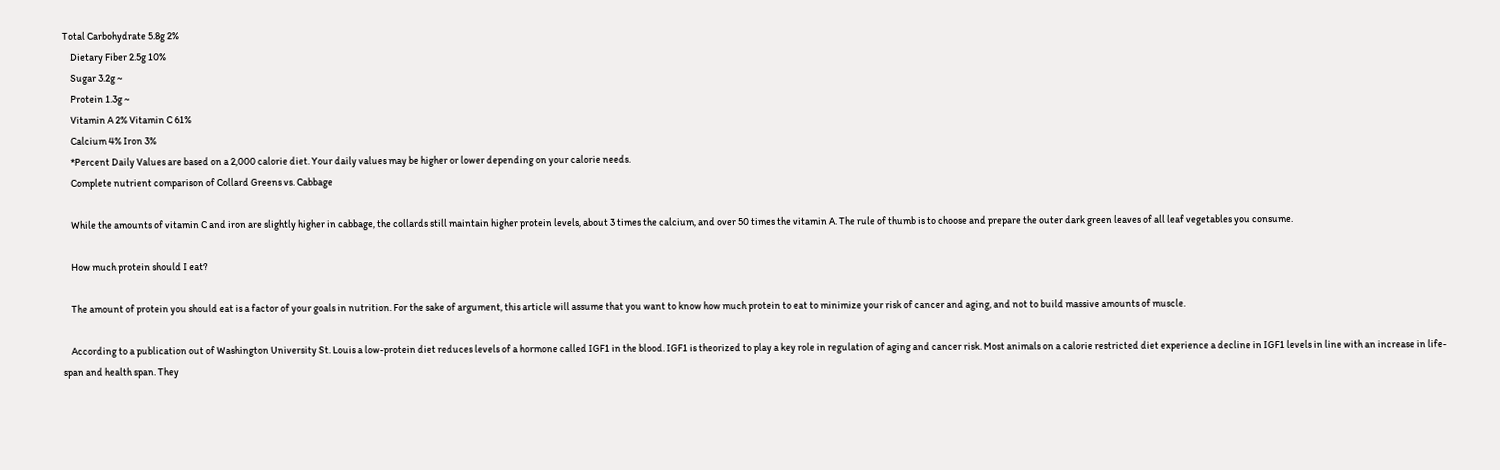Total Carbohydrate 5.8g 2%
    Dietary Fiber 2.5g 10%
    Sugar 3.2g ~
    Protein 1.3g ~
    Vitamin A 2% Vitamin C 61%
    Calcium 4% Iron 3%
    *Percent Daily Values are based on a 2,000 calorie diet. Your daily values may be higher or lower depending on your calorie needs.
    Complete nutrient comparison of Collard Greens vs. Cabbage

    While the amounts of vitamin C and iron are slightly higher in cabbage, the collards still maintain higher protein levels, about 3 times the calcium, and over 50 times the vitamin A. The rule of thumb is to choose and prepare the outer dark green leaves of all leaf vegetables you consume.

    How much protein should I eat?

    The amount of protein you should eat is a factor of your goals in nutrition. For the sake of argument, this article will assume that you want to know how much protein to eat to minimize your risk of cancer and aging, and not to build massive amounts of muscle.

    According to a publication out of Washington University St. Louis a low-protein diet reduces levels of a hormone called IGF1 in the blood. IGF1 is theorized to play a key role in regulation of aging and cancer risk. Most animals on a calorie restricted diet experience a decline in IGF1 levels in line with an increase in life-span and health span. They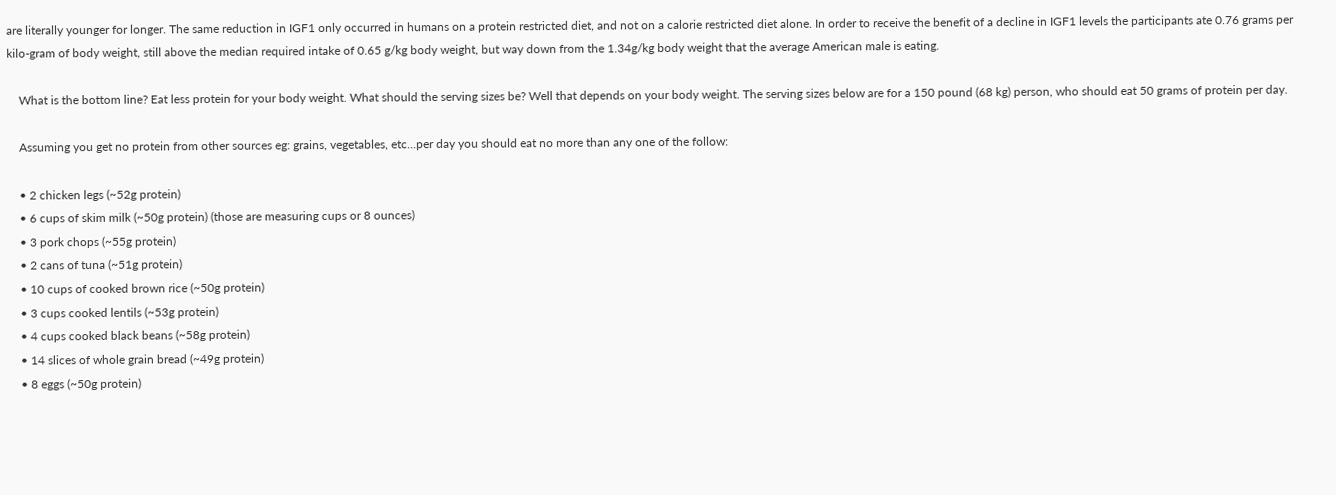are literally younger for longer. The same reduction in IGF1 only occurred in humans on a protein restricted diet, and not on a calorie restricted diet alone. In order to receive the benefit of a decline in IGF1 levels the participants ate 0.76 grams per kilo-gram of body weight, still above the median required intake of 0.65 g/kg body weight, but way down from the 1.34g/kg body weight that the average American male is eating.

    What is the bottom line? Eat less protein for your body weight. What should the serving sizes be? Well that depends on your body weight. The serving sizes below are for a 150 pound (68 kg) person, who should eat 50 grams of protein per day.

    Assuming you get no protein from other sources eg: grains, vegetables, etc...per day you should eat no more than any one of the follow:

    • 2 chicken legs (~52g protein)
    • 6 cups of skim milk (~50g protein) (those are measuring cups or 8 ounces)
    • 3 pork chops (~55g protein)
    • 2 cans of tuna (~51g protein)
    • 10 cups of cooked brown rice (~50g protein)
    • 3 cups cooked lentils (~53g protein)
    • 4 cups cooked black beans (~58g protein)
    • 14 slices of whole grain bread (~49g protein)
    • 8 eggs (~50g protein)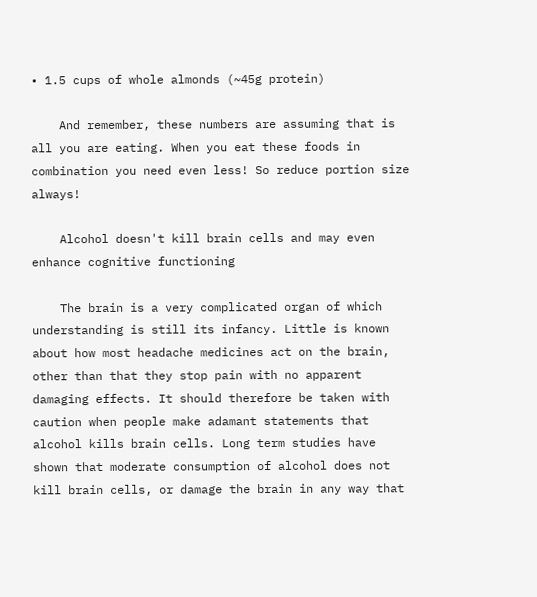• 1.5 cups of whole almonds (~45g protein)

    And remember, these numbers are assuming that is all you are eating. When you eat these foods in combination you need even less! So reduce portion size always!

    Alcohol doesn't kill brain cells and may even enhance cognitive functioning

    The brain is a very complicated organ of which understanding is still its infancy. Little is known about how most headache medicines act on the brain, other than that they stop pain with no apparent damaging effects. It should therefore be taken with caution when people make adamant statements that alcohol kills brain cells. Long term studies have shown that moderate consumption of alcohol does not kill brain cells, or damage the brain in any way that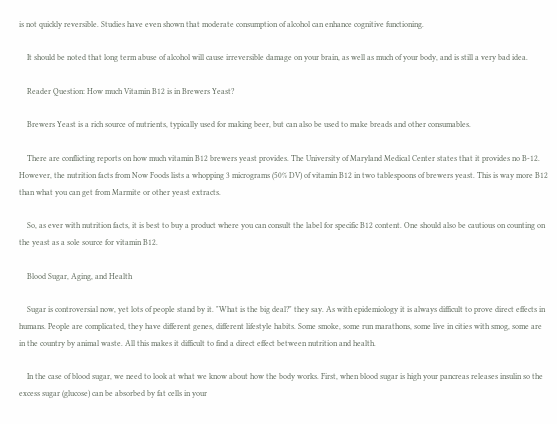is not quickly reversible. Studies have even shown that moderate consumption of alcohol can enhance cognitive functioning.

    It should be noted that long term abuse of alcohol will cause irreversible damage on your brain, as well as much of your body, and is still a very bad idea.

    Reader Question: How much Vitamin B12 is in Brewers Yeast?

    Brewers Yeast is a rich source of nutrients, typically used for making beer, but can also be used to make breads and other consumables.

    There are conflicting reports on how much vitamin B12 brewers yeast provides. The University of Maryland Medical Center states that it provides no B-12. However, the nutrition facts from Now Foods lists a whopping 3 micrograms (50% DV) of vitamin B12 in two tablespoons of brewers yeast. This is way more B12 than what you can get from Marmite or other yeast extracts.

    So, as ever with nutrition facts, it is best to buy a product where you can consult the label for specific B12 content. One should also be cautious on counting on the yeast as a sole source for vitamin B12.

    Blood Sugar, Aging, and Health

    Sugar is controversial now, yet lots of people stand by it. "What is the big deal?" they say. As with epidemiology it is always difficult to prove direct effects in humans. People are complicated, they have different genes, different lifestyle habits. Some smoke, some run marathons, some live in cities with smog, some are in the country by animal waste. All this makes it difficult to find a direct effect between nutrition and health.

    In the case of blood sugar, we need to look at what we know about how the body works. First, when blood sugar is high your pancreas releases insulin so the excess sugar (glucose) can be absorbed by fat cells in your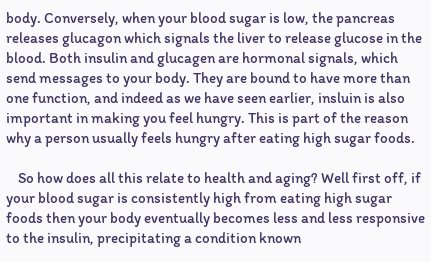body. Conversely, when your blood sugar is low, the pancreas releases glucagon which signals the liver to release glucose in the blood. Both insulin and glucagen are hormonal signals, which send messages to your body. They are bound to have more than one function, and indeed as we have seen earlier, insluin is also important in making you feel hungry. This is part of the reason why a person usually feels hungry after eating high sugar foods.

    So how does all this relate to health and aging? Well first off, if your blood sugar is consistently high from eating high sugar foods then your body eventually becomes less and less responsive to the insulin, precipitating a condition known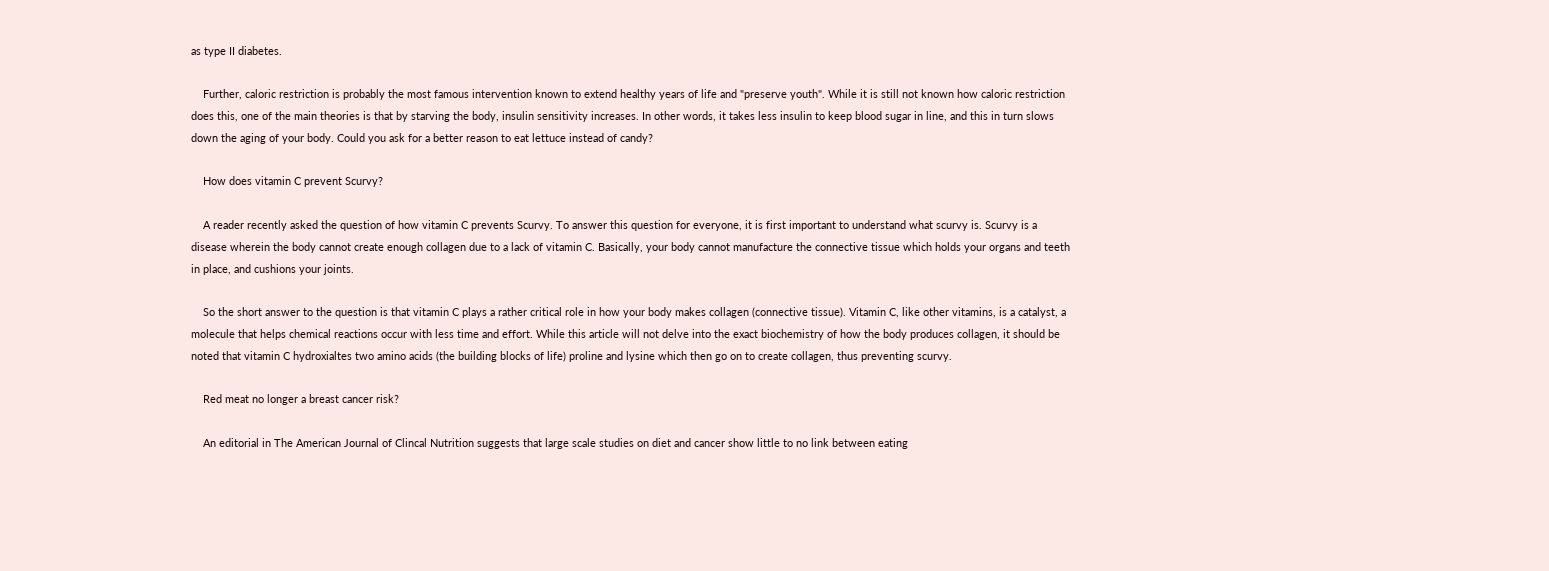as type II diabetes.

    Further, caloric restriction is probably the most famous intervention known to extend healthy years of life and "preserve youth". While it is still not known how caloric restriction does this, one of the main theories is that by starving the body, insulin sensitivity increases. In other words, it takes less insulin to keep blood sugar in line, and this in turn slows down the aging of your body. Could you ask for a better reason to eat lettuce instead of candy?

    How does vitamin C prevent Scurvy?

    A reader recently asked the question of how vitamin C prevents Scurvy. To answer this question for everyone, it is first important to understand what scurvy is. Scurvy is a disease wherein the body cannot create enough collagen due to a lack of vitamin C. Basically, your body cannot manufacture the connective tissue which holds your organs and teeth in place, and cushions your joints.

    So the short answer to the question is that vitamin C plays a rather critical role in how your body makes collagen (connective tissue). Vitamin C, like other vitamins, is a catalyst, a molecule that helps chemical reactions occur with less time and effort. While this article will not delve into the exact biochemistry of how the body produces collagen, it should be noted that vitamin C hydroxialtes two amino acids (the building blocks of life) proline and lysine which then go on to create collagen, thus preventing scurvy.

    Red meat no longer a breast cancer risk?

    An editorial in The American Journal of Clincal Nutrition suggests that large scale studies on diet and cancer show little to no link between eating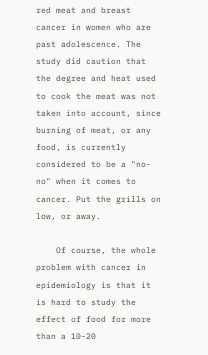red meat and breast cancer in women who are past adolescence. The study did caution that the degree and heat used to cook the meat was not taken into account, since burning of meat, or any food, is currently considered to be a "no-no" when it comes to cancer. Put the grills on low, or away.

    Of course, the whole problem with cancer in epidemiology is that it is hard to study the effect of food for more than a 10-20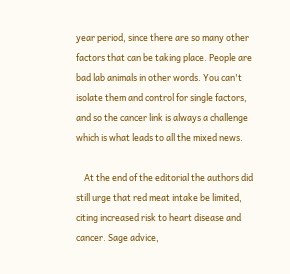year period, since there are so many other factors that can be taking place. People are bad lab animals in other words. You can't isolate them and control for single factors, and so the cancer link is always a challenge which is what leads to all the mixed news.

    At the end of the editorial the authors did still urge that red meat intake be limited, citing increased risk to heart disease and cancer. Sage advice,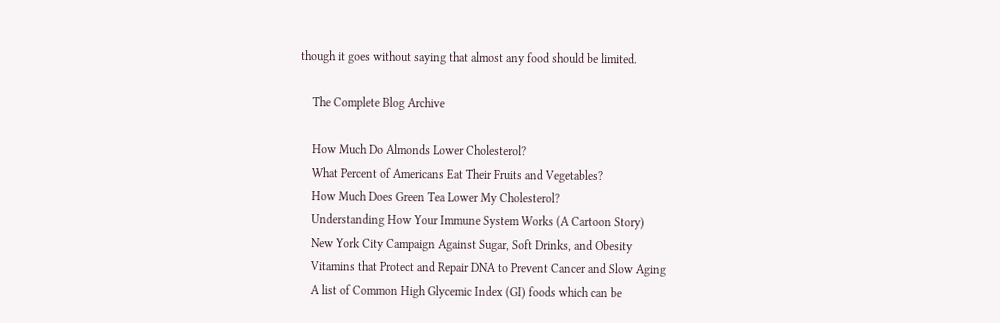though it goes without saying that almost any food should be limited.

    The Complete Blog Archive

    How Much Do Almonds Lower Cholesterol?
    What Percent of Americans Eat Their Fruits and Vegetables?
    How Much Does Green Tea Lower My Cholesterol?
    Understanding How Your Immune System Works (A Cartoon Story)
    New York City Campaign Against Sugar, Soft Drinks, and Obesity
    Vitamins that Protect and Repair DNA to Prevent Cancer and Slow Aging
    A list of Common High Glycemic Index (GI) foods which can be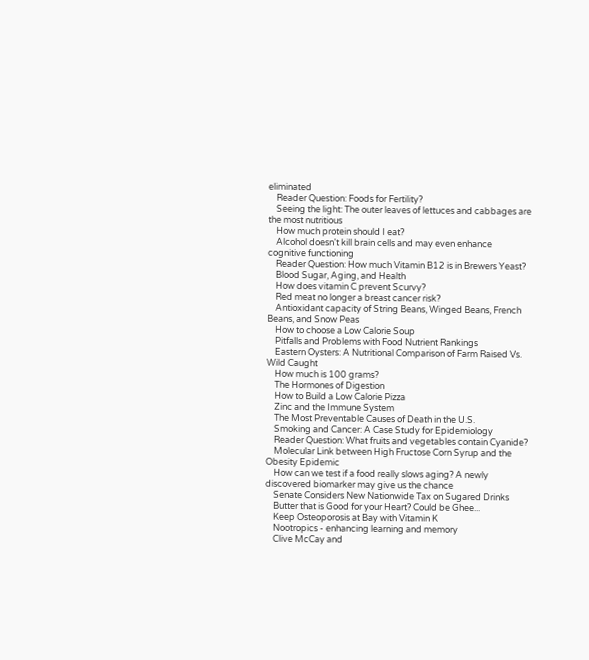eliminated
    Reader Question: Foods for Fertility?
    Seeing the light: The outer leaves of lettuces and cabbages are the most nutritious
    How much protein should I eat?
    Alcohol doesn't kill brain cells and may even enhance cognitive functioning
    Reader Question: How much Vitamin B12 is in Brewers Yeast?
    Blood Sugar, Aging, and Health
    How does vitamin C prevent Scurvy?
    Red meat no longer a breast cancer risk?
    Antioxidant capacity of String Beans, Winged Beans, French Beans, and Snow Peas
    How to choose a Low Calorie Soup
    Pitfalls and Problems with Food Nutrient Rankings
    Eastern Oysters: A Nutritional Comparison of Farm Raised Vs. Wild Caught
    How much is 100 grams?
    The Hormones of Digestion
    How to Build a Low Calorie Pizza
    Zinc and the Immune System
    The Most Preventable Causes of Death in the U.S.
    Smoking and Cancer: A Case Study for Epidemiology
    Reader Question: What fruits and vegetables contain Cyanide?
    Molecular Link between High Fructose Corn Syrup and the Obesity Epidemic
    How can we test if a food really slows aging? A newly discovered biomarker may give us the chance
    Senate Considers New Nationwide Tax on Sugared Drinks
    Butter that is Good for your Heart? Could be Ghee...
    Keep Osteoporosis at Bay with Vitamin K
    Nootropics - enhancing learning and memory
    Clive McCay and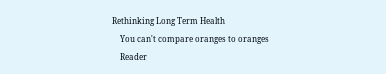Rethinking Long Term Health
    You can't compare oranges to oranges
    Reader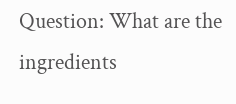Question: What are the ingredients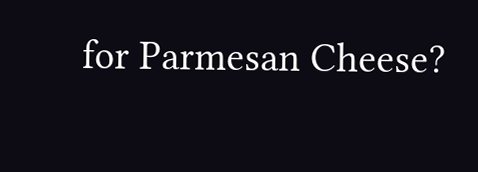for Parmesan Cheese?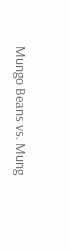Mungo Beans vs. Mung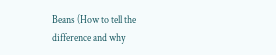Beans (How to tell the difference and why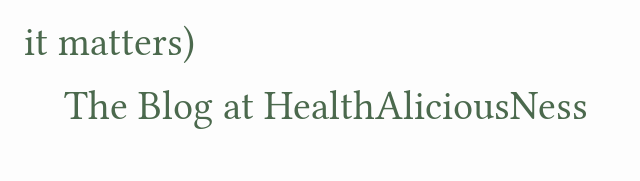it matters)
    The Blog at HealthAliciousNess